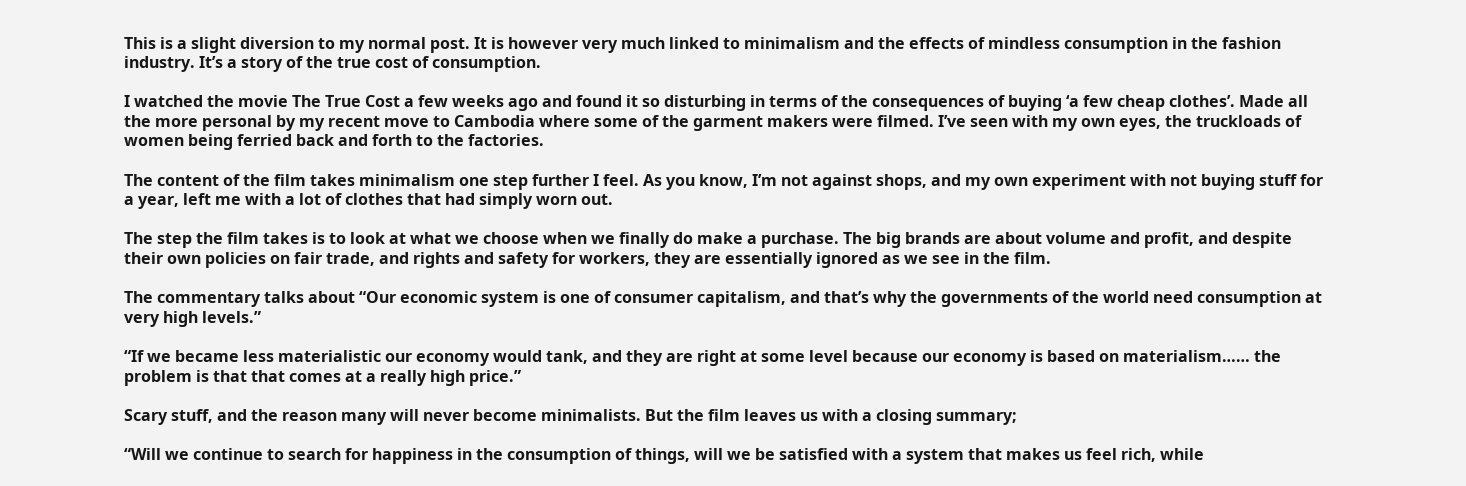This is a slight diversion to my normal post. It is however very much linked to minimalism and the effects of mindless consumption in the fashion industry. It’s a story of the true cost of consumption.

I watched the movie The True Cost a few weeks ago and found it so disturbing in terms of the consequences of buying ‘a few cheap clothes’. Made all the more personal by my recent move to Cambodia where some of the garment makers were filmed. I’ve seen with my own eyes, the truckloads of women being ferried back and forth to the factories.

The content of the film takes minimalism one step further I feel. As you know, I’m not against shops, and my own experiment with not buying stuff for a year, left me with a lot of clothes that had simply worn out.

The step the film takes is to look at what we choose when we finally do make a purchase. The big brands are about volume and profit, and despite their own policies on fair trade, and rights and safety for workers, they are essentially ignored as we see in the film.

The commentary talks about “Our economic system is one of consumer capitalism, and that’s why the governments of the world need consumption at very high levels.”

“If we became less materialistic our economy would tank, and they are right at some level because our economy is based on materialism…… the problem is that that comes at a really high price.”

Scary stuff, and the reason many will never become minimalists. But the film leaves us with a closing summary;

“Will we continue to search for happiness in the consumption of things, will we be satisfied with a system that makes us feel rich, while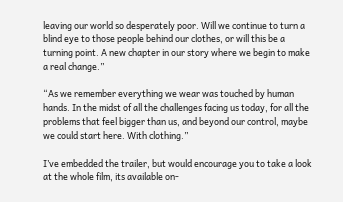leaving our world so desperately poor. Will we continue to turn a blind eye to those people behind our clothes, or will this be a turning point. A new chapter in our story where we begin to make a real change.”

“As we remember everything we wear was touched by human hands. In the midst of all the challenges facing us today, for all the problems that feel bigger than us, and beyond our control, maybe we could start here. With clothing.”

I’ve embedded the trailer, but would encourage you to take a look at the whole film, its available on-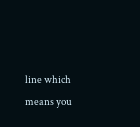line which means you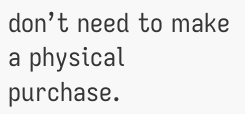don’t need to make a physical purchase.